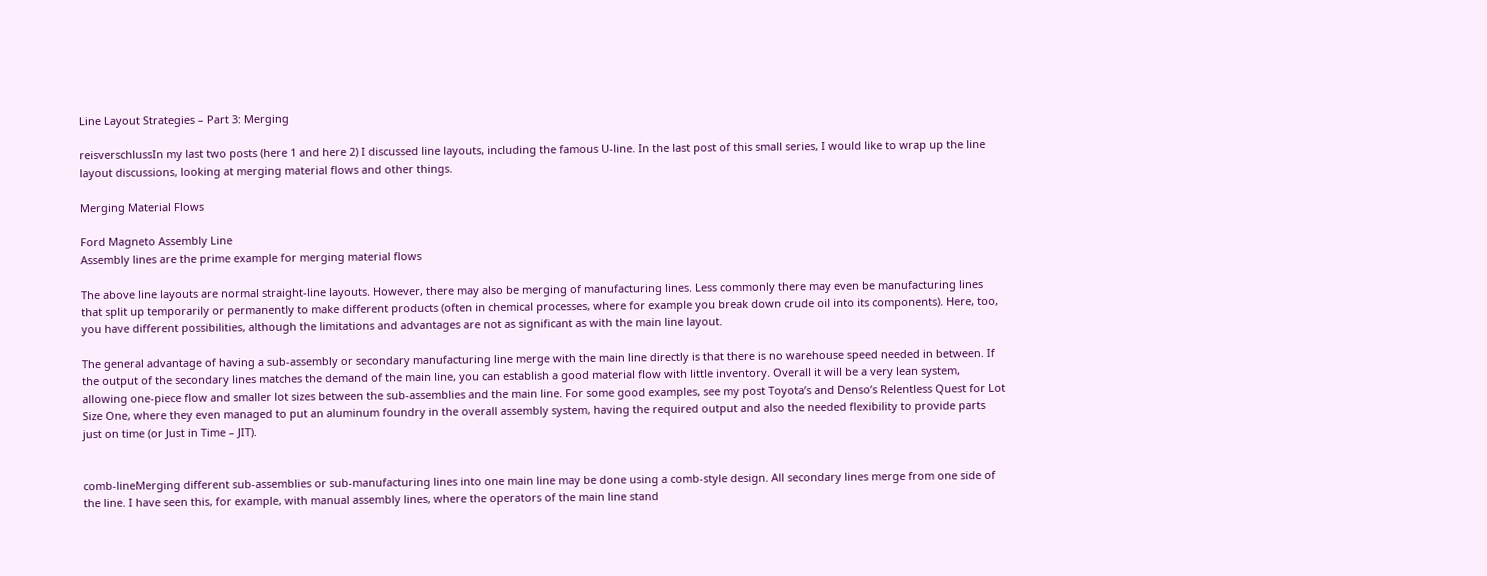Line Layout Strategies – Part 3: Merging

reisverschlussIn my last two posts (here 1 and here 2) I discussed line layouts, including the famous U-line. In the last post of this small series, I would like to wrap up the line layout discussions, looking at merging material flows and other things.

Merging Material Flows

Ford Magneto Assembly Line
Assembly lines are the prime example for merging material flows

The above line layouts are normal straight-line layouts. However, there may also be merging of manufacturing lines. Less commonly there may even be manufacturing lines that split up temporarily or permanently to make different products (often in chemical processes, where for example you break down crude oil into its components). Here, too, you have different possibilities, although the limitations and advantages are not as significant as with the main line layout.

The general advantage of having a sub-assembly or secondary manufacturing line merge with the main line directly is that there is no warehouse speed needed in between. If the output of the secondary lines matches the demand of the main line, you can establish a good material flow with little inventory. Overall it will be a very lean system, allowing one-piece flow and smaller lot sizes between the sub-assemblies and the main line. For some good examples, see my post Toyota’s and Denso’s Relentless Quest for Lot Size One, where they even managed to put an aluminum foundry in the overall assembly system, having the required output and also the needed flexibility to provide parts just on time (or Just in Time – JIT).


comb-lineMerging different sub-assemblies or sub-manufacturing lines into one main line may be done using a comb-style design. All secondary lines merge from one side of the line. I have seen this, for example, with manual assembly lines, where the operators of the main line stand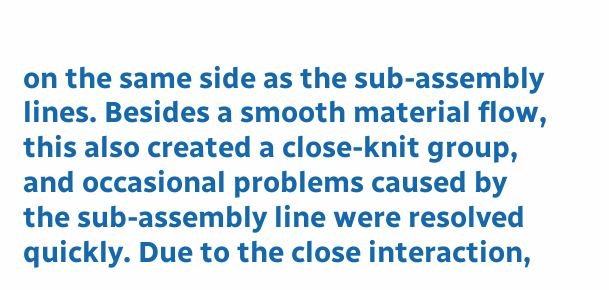on the same side as the sub-assembly lines. Besides a smooth material flow, this also created a close-knit group, and occasional problems caused by the sub-assembly line were resolved quickly. Due to the close interaction,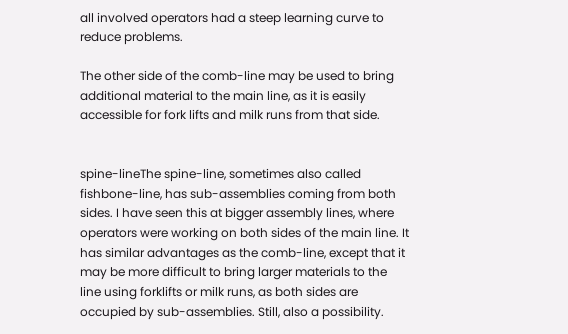all involved operators had a steep learning curve to reduce problems.

The other side of the comb-line may be used to bring additional material to the main line, as it is easily accessible for fork lifts and milk runs from that side.


spine-lineThe spine-line, sometimes also called fishbone-line, has sub-assemblies coming from both sides. I have seen this at bigger assembly lines, where operators were working on both sides of the main line. It has similar advantages as the comb-line, except that it may be more difficult to bring larger materials to the line using forklifts or milk runs, as both sides are occupied by sub-assemblies. Still, also a possibility.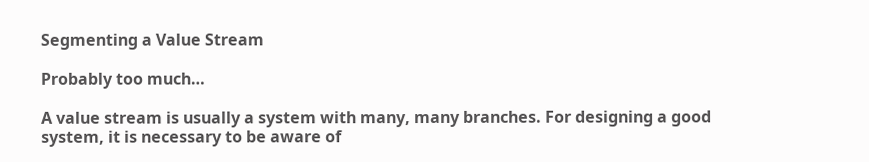Segmenting a Value Stream

Probably too much…

A value stream is usually a system with many, many branches. For designing a good system, it is necessary to be aware of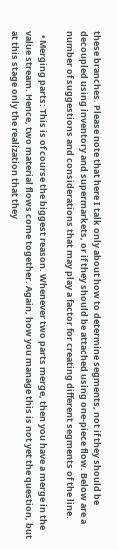these branches. Please note that here I talk only about how to determine segments, not if they should be decoupled using inventory and supermarkets, or if they should be attached using one-piece flow. Below are a number of suggestions and considerations that may play a factor for creating different segments of the line.

  • Merging parts: This is of course the biggest reason. Whenever two parts merge, then you have a merge in the value stream. Hence, two material flows come together. Again, how you manage this is not yet the question, but at this stage only the realization that they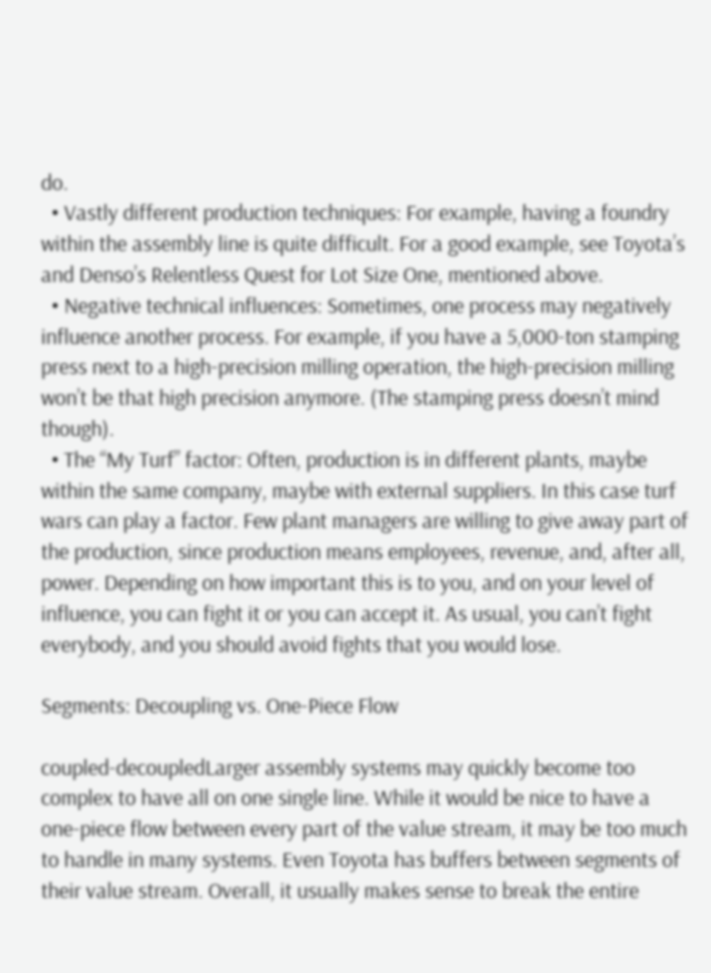do.
  • Vastly different production techniques: For example, having a foundry within the assembly line is quite difficult. For a good example, see Toyota’s and Denso’s Relentless Quest for Lot Size One, mentioned above.
  • Negative technical influences: Sometimes, one process may negatively influence another process. For example, if you have a 5,000-ton stamping press next to a high-precision milling operation, the high-precision milling won’t be that high precision anymore. (The stamping press doesn’t mind though).
  • The “My Turf” factor: Often, production is in different plants, maybe within the same company, maybe with external suppliers. In this case turf wars can play a factor. Few plant managers are willing to give away part of the production, since production means employees, revenue, and, after all, power. Depending on how important this is to you, and on your level of influence, you can fight it or you can accept it. As usual, you can’t fight everybody, and you should avoid fights that you would lose.

Segments: Decoupling vs. One-Piece Flow

coupled-decoupledLarger assembly systems may quickly become too complex to have all on one single line. While it would be nice to have a one-piece flow between every part of the value stream, it may be too much to handle in many systems. Even Toyota has buffers between segments of their value stream. Overall, it usually makes sense to break the entire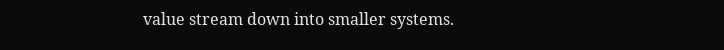value stream down into smaller systems.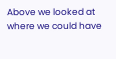Above we looked at where we could have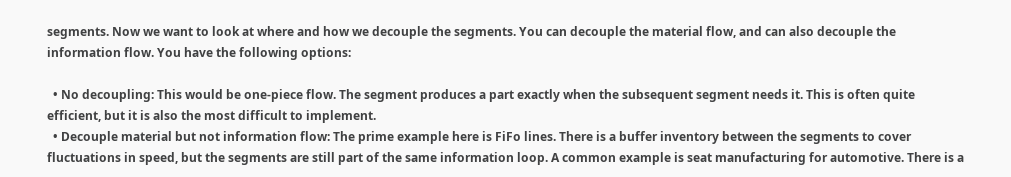segments. Now we want to look at where and how we decouple the segments. You can decouple the material flow, and can also decouple the information flow. You have the following options:

  • No decoupling: This would be one-piece flow. The segment produces a part exactly when the subsequent segment needs it. This is often quite efficient, but it is also the most difficult to implement.
  • Decouple material but not information flow: The prime example here is FiFo lines. There is a buffer inventory between the segments to cover fluctuations in speed, but the segments are still part of the same information loop. A common example is seat manufacturing for automotive. There is a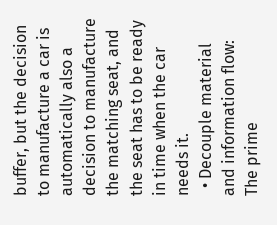buffer, but the decision to manufacture a car is automatically also a decision to manufacture the matching seat, and the seat has to be ready in time when the car needs it.
  • Decouple material and information flow: The prime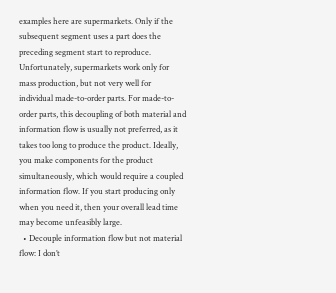examples here are supermarkets. Only if the subsequent segment uses a part does the preceding segment start to reproduce. Unfortunately, supermarkets work only for mass production, but not very well for individual made-to-order parts. For made-to-order parts, this decoupling of both material and information flow is usually not preferred, as it takes too long to produce the product. Ideally, you make components for the product simultaneously, which would require a coupled information flow. If you start producing only when you need it, then your overall lead time may become unfeasibly large.
  • Decouple information flow but not material flow: I don’t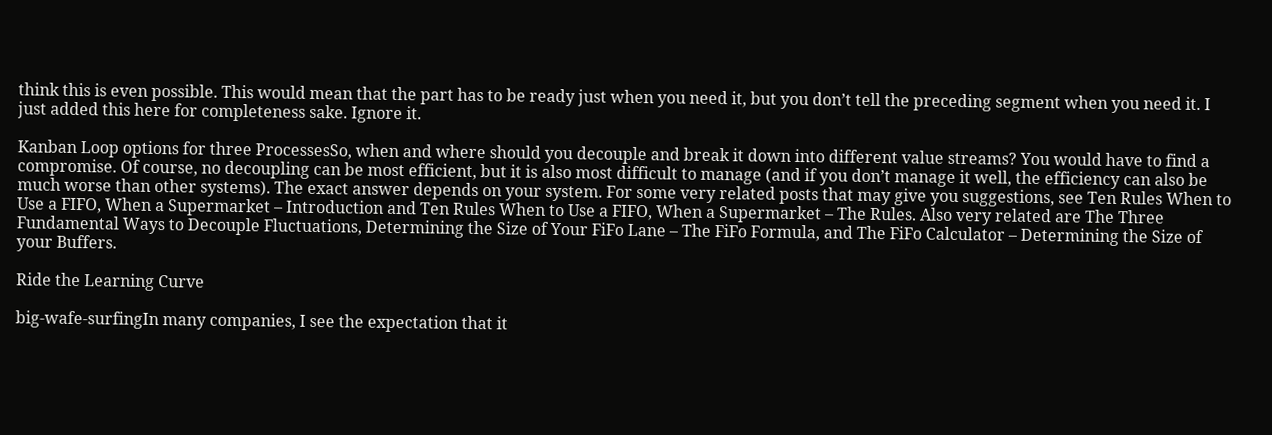think this is even possible. This would mean that the part has to be ready just when you need it, but you don’t tell the preceding segment when you need it. I just added this here for completeness sake. Ignore it.

Kanban Loop options for three ProcessesSo, when and where should you decouple and break it down into different value streams? You would have to find a compromise. Of course, no decoupling can be most efficient, but it is also most difficult to manage (and if you don’t manage it well, the efficiency can also be much worse than other systems). The exact answer depends on your system. For some very related posts that may give you suggestions, see Ten Rules When to Use a FIFO, When a Supermarket – Introduction and Ten Rules When to Use a FIFO, When a Supermarket – The Rules. Also very related are The Three Fundamental Ways to Decouple Fluctuations, Determining the Size of Your FiFo Lane – The FiFo Formula, and The FiFo Calculator – Determining the Size of your Buffers.

Ride the Learning Curve

big-wafe-surfingIn many companies, I see the expectation that it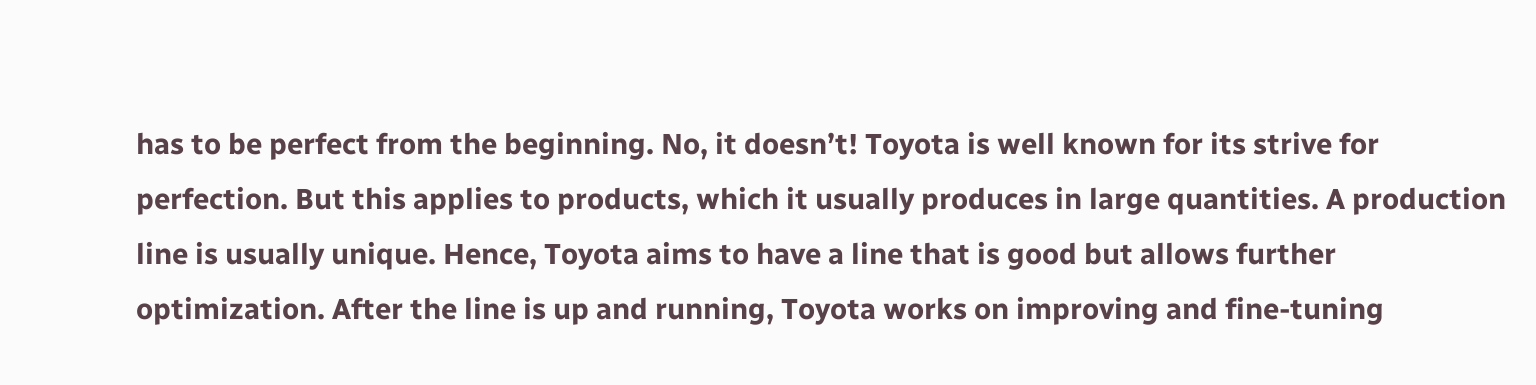has to be perfect from the beginning. No, it doesn’t! Toyota is well known for its strive for perfection. But this applies to products, which it usually produces in large quantities. A production line is usually unique. Hence, Toyota aims to have a line that is good but allows further optimization. After the line is up and running, Toyota works on improving and fine-tuning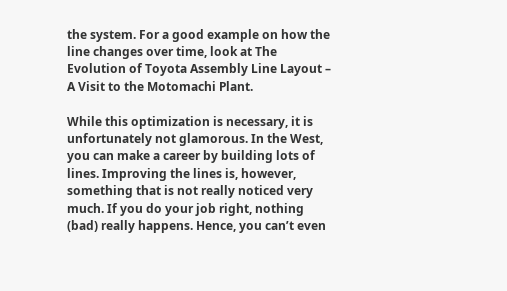the system. For a good example on how the line changes over time, look at The Evolution of Toyota Assembly Line Layout – A Visit to the Motomachi Plant.

While this optimization is necessary, it is unfortunately not glamorous. In the West, you can make a career by building lots of lines. Improving the lines is, however, something that is not really noticed very much. If you do your job right, nothing (bad) really happens. Hence, you can’t even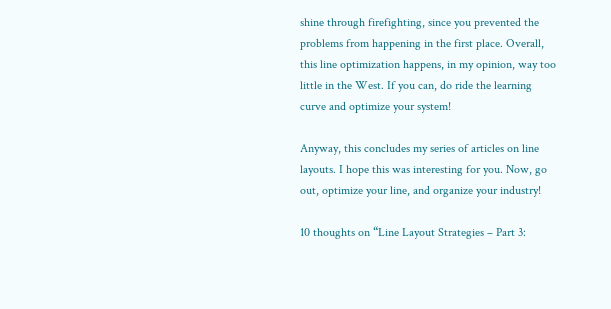shine through firefighting, since you prevented the problems from happening in the first place. Overall, this line optimization happens, in my opinion, way too little in the West. If you can, do ride the learning curve and optimize your system!

Anyway, this concludes my series of articles on line layouts. I hope this was interesting for you. Now, go out, optimize your line, and organize your industry!

10 thoughts on “Line Layout Strategies – Part 3: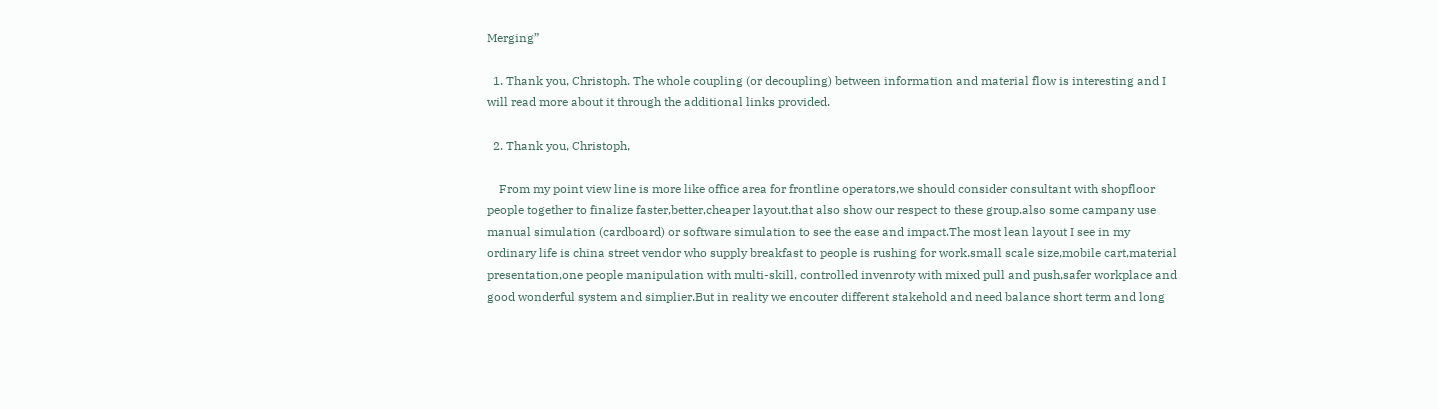Merging”

  1. Thank you, Christoph. The whole coupling (or decoupling) between information and material flow is interesting and I will read more about it through the additional links provided.

  2. Thank you, Christoph,

    From my point view line is more like office area for frontline operators,we should consider consultant with shopfloor people together to finalize faster,better,cheaper layout.that also show our respect to these group.also some campany use manual simulation (cardboard) or software simulation to see the ease and impact.The most lean layout I see in my ordinary life is china street vendor who supply breakfast to people is rushing for work.small scale size,mobile cart,material presentation,one people manipulation with multi-skill, controlled invenroty with mixed pull and push,safer workplace and good wonderful system and simplier.But in reality we encouter different stakehold and need balance short term and long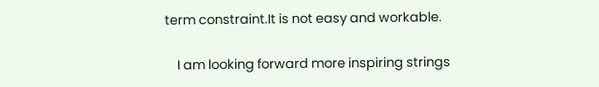term constraint.It is not easy and workable.

    I am looking forward more inspiring strings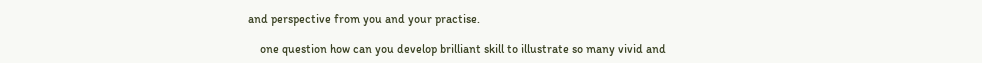and perspective from you and your practise.

    one question how can you develop brilliant skill to illustrate so many vivid and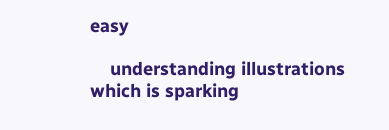easy

    understanding illustrations which is sparking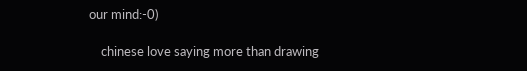our mind:-0)

    chinese love saying more than drawing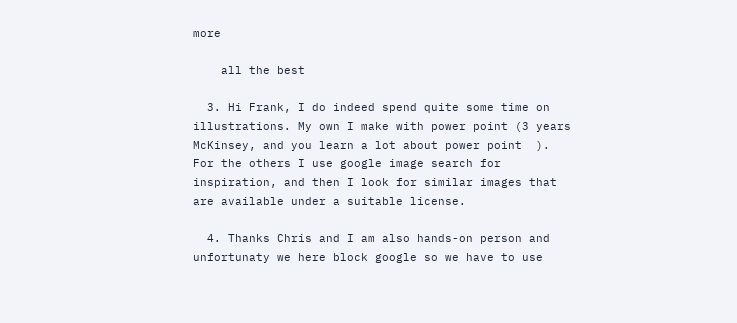more

    all the best

  3. Hi Frank, I do indeed spend quite some time on illustrations. My own I make with power point (3 years McKinsey, and you learn a lot about power point  ). For the others I use google image search for inspiration, and then I look for similar images that are available under a suitable license.

  4. Thanks Chris and I am also hands-on person and unfortunaty we here block google so we have to use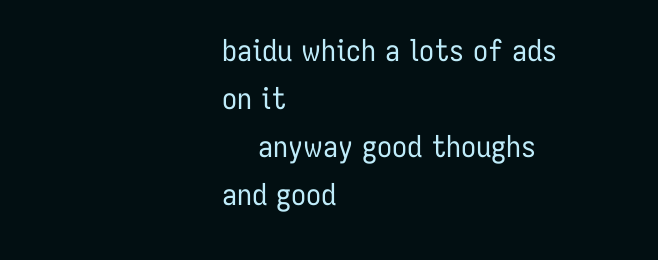baidu which a lots of ads on it
    anyway good thoughs and good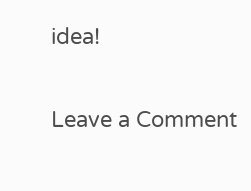idea!

Leave a Comment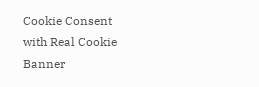Cookie Consent with Real Cookie Banner